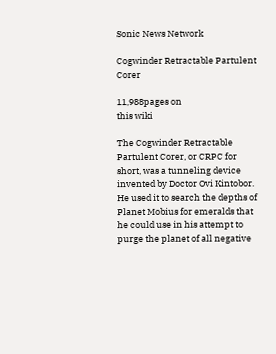Sonic News Network

Cogwinder Retractable Partulent Corer

11,988pages on
this wiki

The Cogwinder Retractable Partulent Corer, or CRPC for short, was a tunneling device invented by Doctor Ovi Kintobor. He used it to search the depths of Planet Mobius for emeralds that he could use in his attempt to purge the planet of all negative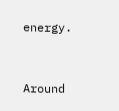energy.


Around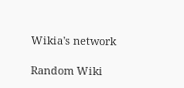Wikia's network

Random Wiki